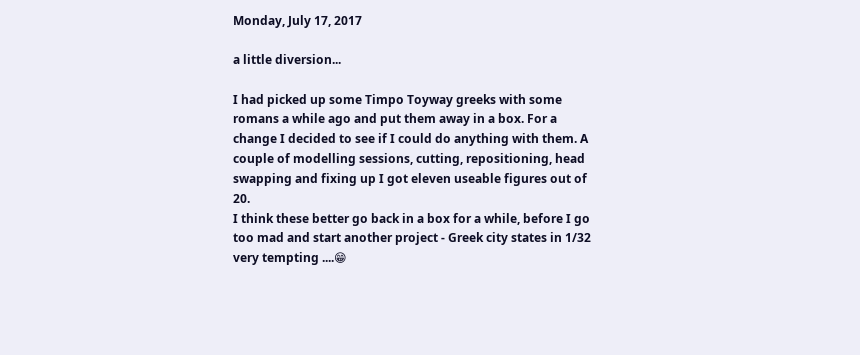Monday, July 17, 2017

a little diversion...

I had picked up some Timpo Toyway greeks with some romans a while ago and put them away in a box. For a change I decided to see if I could do anything with them. A couple of modelling sessions, cutting, repositioning, head swapping and fixing up I got eleven useable figures out of 20.
I think these better go back in a box for a while, before I go too mad and start another project - Greek city states in 1/32 very tempting ....😁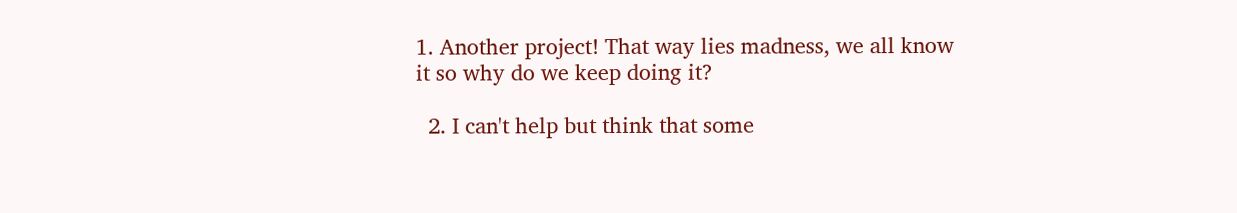1. Another project! That way lies madness, we all know it so why do we keep doing it?

  2. I can't help but think that some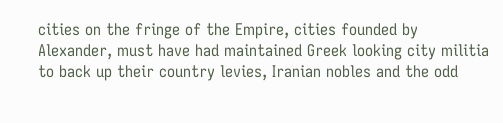cities on the fringe of the Empire, cities founded by Alexander, must have had maintained Greek looking city militia to back up their country levies, Iranian nobles and the odd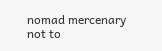nomad mercenary not to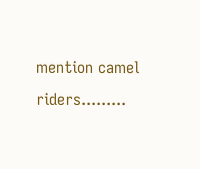mention camel riders.........